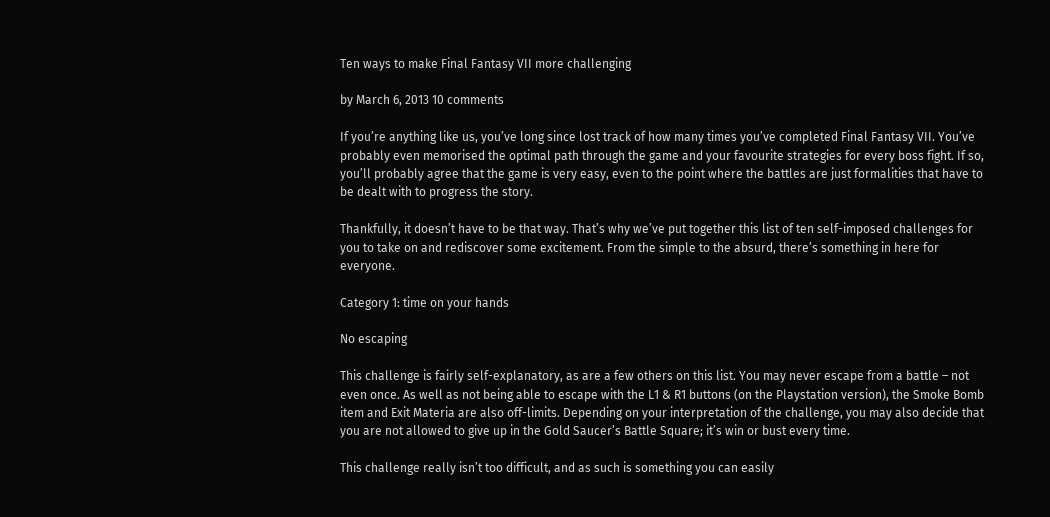Ten ways to make Final Fantasy VII more challenging

by March 6, 2013 10 comments

If you’re anything like us, you’ve long since lost track of how many times you’ve completed Final Fantasy VII. You’ve probably even memorised the optimal path through the game and your favourite strategies for every boss fight. If so, you’ll probably agree that the game is very easy, even to the point where the battles are just formalities that have to be dealt with to progress the story.

Thankfully, it doesn’t have to be that way. That’s why we’ve put together this list of ten self-imposed challenges for you to take on and rediscover some excitement. From the simple to the absurd, there’s something in here for everyone.

Category 1: time on your hands

No escaping

This challenge is fairly self-explanatory, as are a few others on this list. You may never escape from a battle – not even once. As well as not being able to escape with the L1 & R1 buttons (on the Playstation version), the Smoke Bomb item and Exit Materia are also off-limits. Depending on your interpretation of the challenge, you may also decide that you are not allowed to give up in the Gold Saucer’s Battle Square; it’s win or bust every time.

This challenge really isn’t too difficult, and as such is something you can easily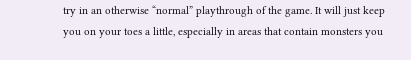try in an otherwise “normal” playthrough of the game. It will just keep you on your toes a little, especially in areas that contain monsters you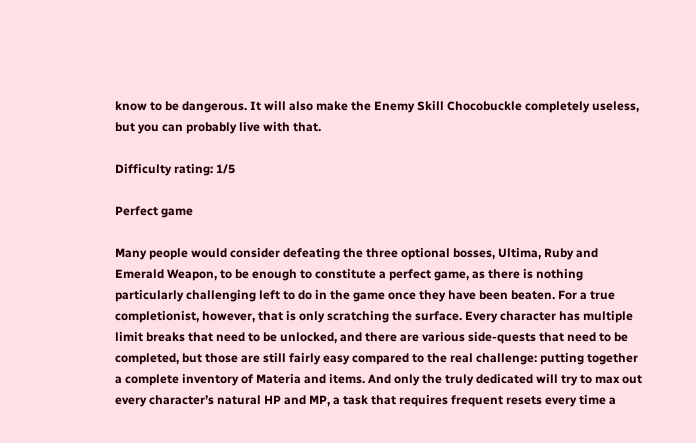know to be dangerous. It will also make the Enemy Skill Chocobuckle completely useless, but you can probably live with that.

Difficulty rating: 1/5

Perfect game

Many people would consider defeating the three optional bosses, Ultima, Ruby and Emerald Weapon, to be enough to constitute a perfect game, as there is nothing particularly challenging left to do in the game once they have been beaten. For a true completionist, however, that is only scratching the surface. Every character has multiple limit breaks that need to be unlocked, and there are various side-quests that need to be completed, but those are still fairly easy compared to the real challenge: putting together a complete inventory of Materia and items. And only the truly dedicated will try to max out every character’s natural HP and MP, a task that requires frequent resets every time a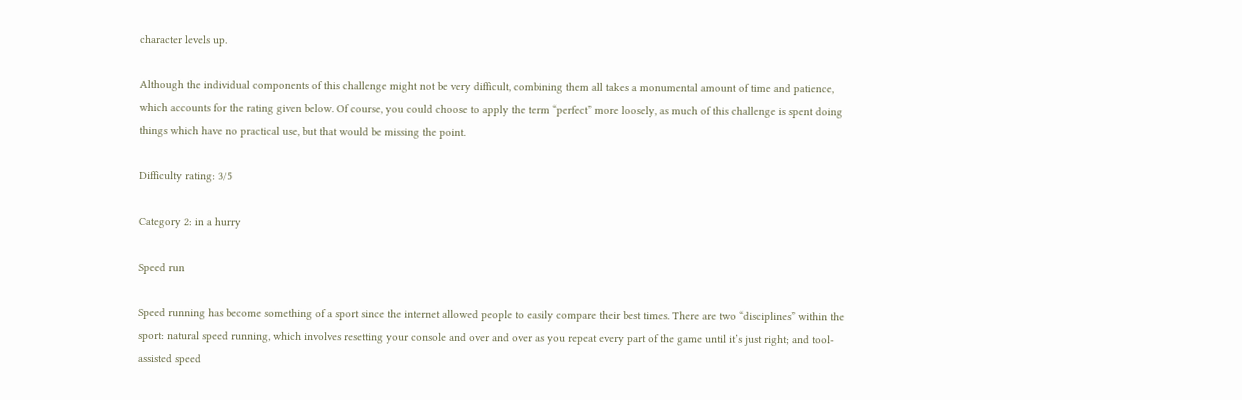character levels up.

Although the individual components of this challenge might not be very difficult, combining them all takes a monumental amount of time and patience, which accounts for the rating given below. Of course, you could choose to apply the term “perfect” more loosely, as much of this challenge is spent doing things which have no practical use, but that would be missing the point.

Difficulty rating: 3/5

Category 2: in a hurry

Speed run

Speed running has become something of a sport since the internet allowed people to easily compare their best times. There are two “disciplines” within the sport: natural speed running, which involves resetting your console and over and over as you repeat every part of the game until it’s just right; and tool-assisted speed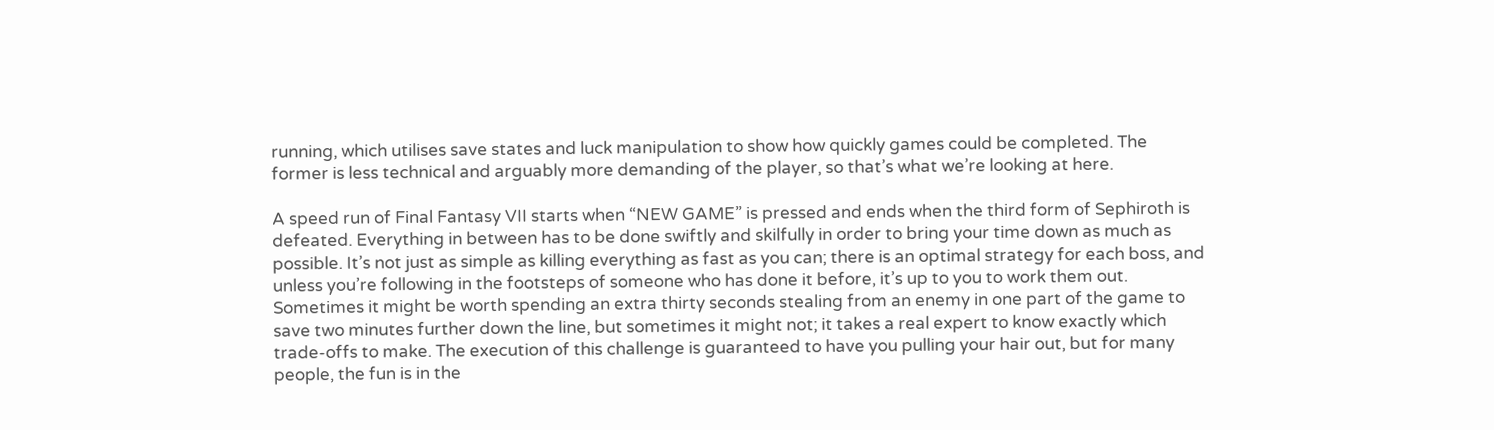running, which utilises save states and luck manipulation to show how quickly games could be completed. The former is less technical and arguably more demanding of the player, so that’s what we’re looking at here.

A speed run of Final Fantasy VII starts when “NEW GAME” is pressed and ends when the third form of Sephiroth is defeated. Everything in between has to be done swiftly and skilfully in order to bring your time down as much as possible. It’s not just as simple as killing everything as fast as you can; there is an optimal strategy for each boss, and unless you’re following in the footsteps of someone who has done it before, it’s up to you to work them out. Sometimes it might be worth spending an extra thirty seconds stealing from an enemy in one part of the game to save two minutes further down the line, but sometimes it might not; it takes a real expert to know exactly which trade-offs to make. The execution of this challenge is guaranteed to have you pulling your hair out, but for many people, the fun is in the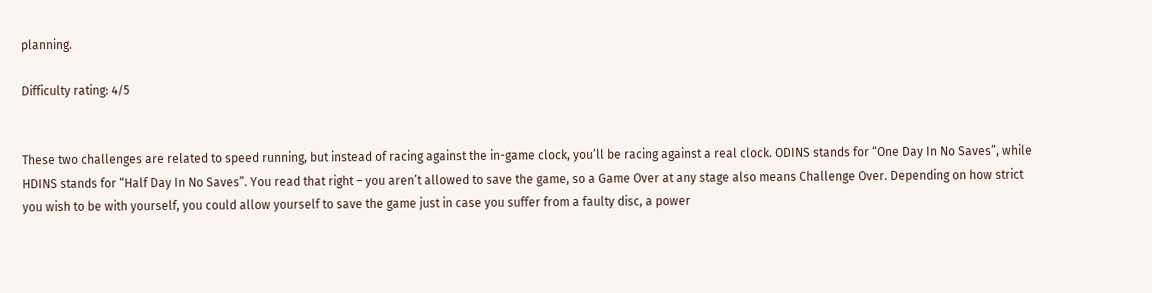planning.

Difficulty rating: 4/5


These two challenges are related to speed running, but instead of racing against the in-game clock, you’ll be racing against a real clock. ODINS stands for “One Day In No Saves”, while HDINS stands for “Half Day In No Saves”. You read that right – you aren’t allowed to save the game, so a Game Over at any stage also means Challenge Over. Depending on how strict you wish to be with yourself, you could allow yourself to save the game just in case you suffer from a faulty disc, a power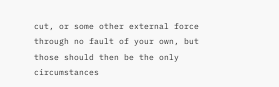cut, or some other external force through no fault of your own, but those should then be the only circumstances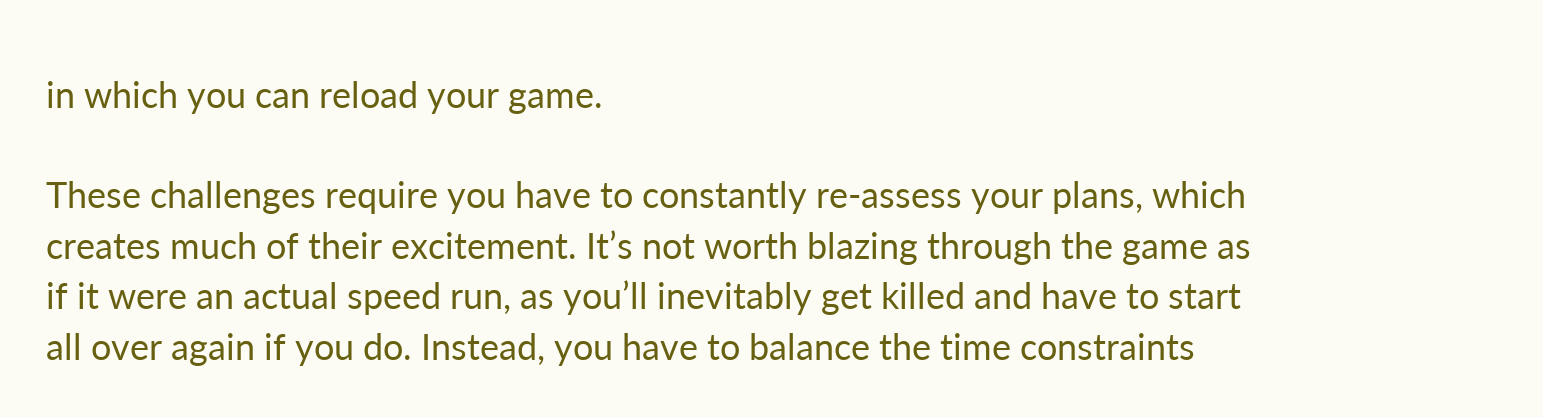in which you can reload your game.

These challenges require you have to constantly re-assess your plans, which creates much of their excitement. It’s not worth blazing through the game as if it were an actual speed run, as you’ll inevitably get killed and have to start all over again if you do. Instead, you have to balance the time constraints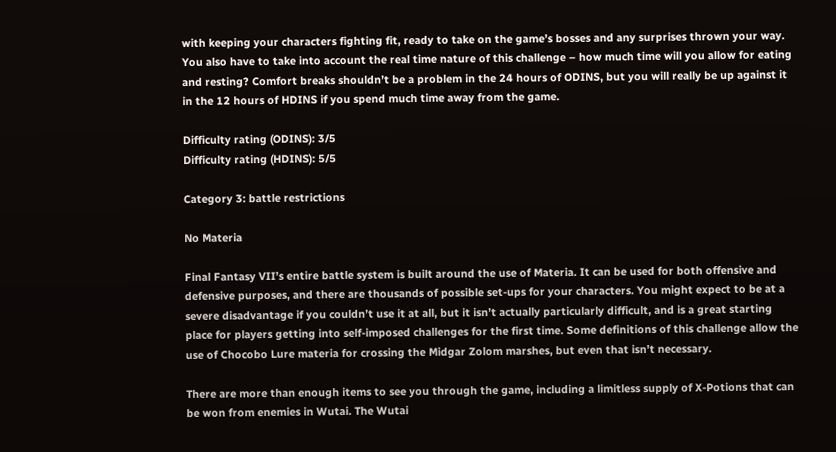with keeping your characters fighting fit, ready to take on the game’s bosses and any surprises thrown your way. You also have to take into account the real time nature of this challenge – how much time will you allow for eating and resting? Comfort breaks shouldn’t be a problem in the 24 hours of ODINS, but you will really be up against it in the 12 hours of HDINS if you spend much time away from the game.

Difficulty rating (ODINS): 3/5
Difficulty rating (HDINS): 5/5

Category 3: battle restrictions

No Materia

Final Fantasy VII’s entire battle system is built around the use of Materia. It can be used for both offensive and defensive purposes, and there are thousands of possible set-ups for your characters. You might expect to be at a severe disadvantage if you couldn’t use it at all, but it isn’t actually particularly difficult, and is a great starting place for players getting into self-imposed challenges for the first time. Some definitions of this challenge allow the use of Chocobo Lure materia for crossing the Midgar Zolom marshes, but even that isn’t necessary.

There are more than enough items to see you through the game, including a limitless supply of X-Potions that can be won from enemies in Wutai. The Wutai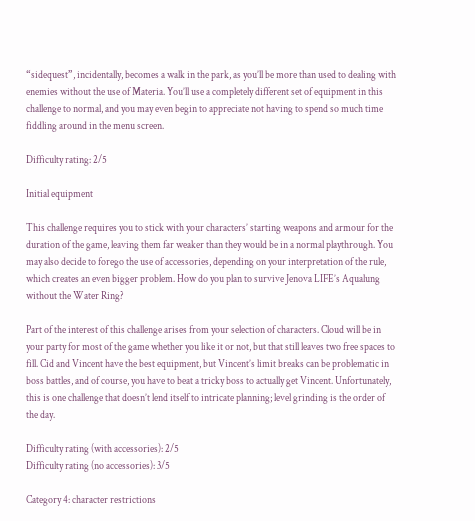“sidequest”, incidentally, becomes a walk in the park, as you’ll be more than used to dealing with enemies without the use of Materia. You’ll use a completely different set of equipment in this challenge to normal, and you may even begin to appreciate not having to spend so much time fiddling around in the menu screen.

Difficulty rating: 2/5

Initial equipment

This challenge requires you to stick with your characters’ starting weapons and armour for the duration of the game, leaving them far weaker than they would be in a normal playthrough. You may also decide to forego the use of accessories, depending on your interpretation of the rule, which creates an even bigger problem. How do you plan to survive Jenova LIFE’s Aqualung without the Water Ring?

Part of the interest of this challenge arises from your selection of characters. Cloud will be in your party for most of the game whether you like it or not, but that still leaves two free spaces to fill. Cid and Vincent have the best equipment, but Vincent’s limit breaks can be problematic in boss battles, and of course, you have to beat a tricky boss to actually get Vincent. Unfortunately, this is one challenge that doesn’t lend itself to intricate planning; level grinding is the order of the day.

Difficulty rating (with accessories): 2/5
Difficulty rating (no accessories): 3/5

Category 4: character restrictions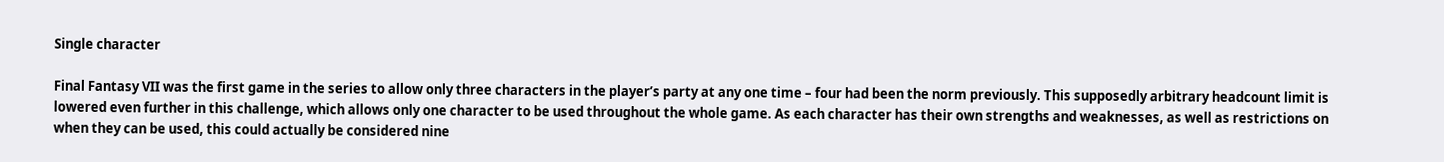Single character

Final Fantasy VII was the first game in the series to allow only three characters in the player’s party at any one time – four had been the norm previously. This supposedly arbitrary headcount limit is lowered even further in this challenge, which allows only one character to be used throughout the whole game. As each character has their own strengths and weaknesses, as well as restrictions on when they can be used, this could actually be considered nine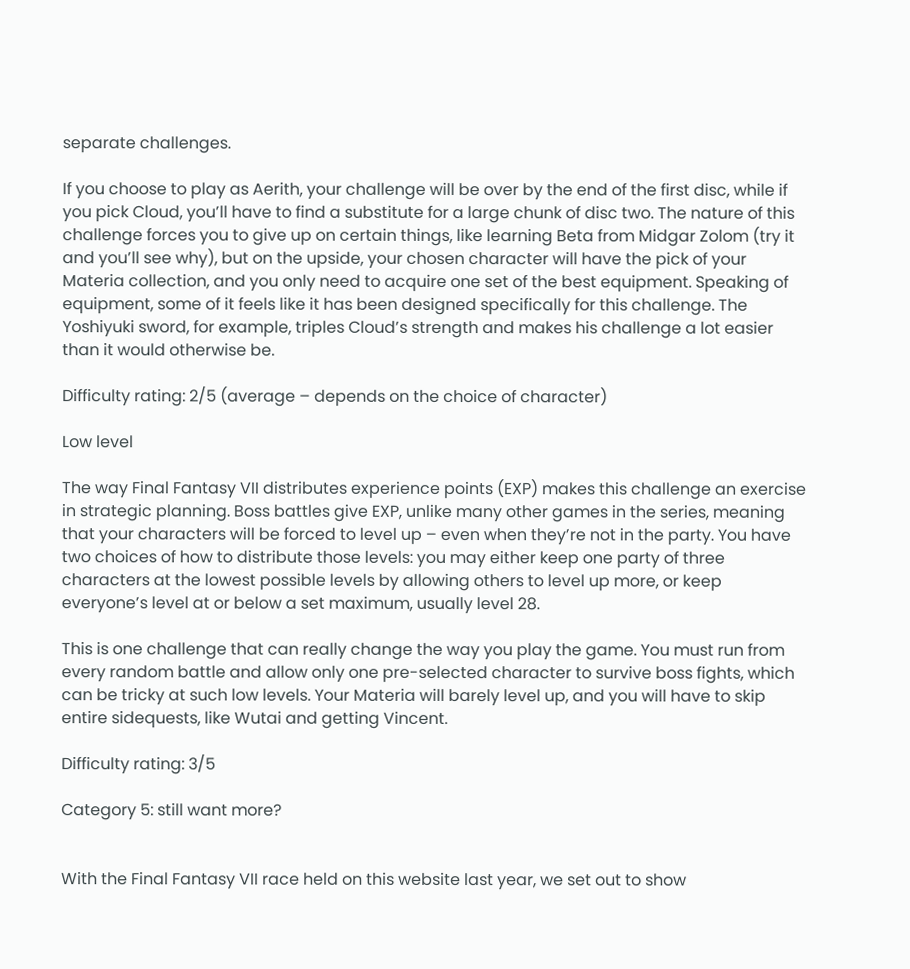separate challenges.

If you choose to play as Aerith, your challenge will be over by the end of the first disc, while if you pick Cloud, you’ll have to find a substitute for a large chunk of disc two. The nature of this challenge forces you to give up on certain things, like learning Beta from Midgar Zolom (try it and you’ll see why), but on the upside, your chosen character will have the pick of your Materia collection, and you only need to acquire one set of the best equipment. Speaking of equipment, some of it feels like it has been designed specifically for this challenge. The Yoshiyuki sword, for example, triples Cloud’s strength and makes his challenge a lot easier than it would otherwise be.

Difficulty rating: 2/5 (average – depends on the choice of character)

Low level

The way Final Fantasy VII distributes experience points (EXP) makes this challenge an exercise in strategic planning. Boss battles give EXP, unlike many other games in the series, meaning that your characters will be forced to level up – even when they’re not in the party. You have two choices of how to distribute those levels: you may either keep one party of three characters at the lowest possible levels by allowing others to level up more, or keep everyone’s level at or below a set maximum, usually level 28.

This is one challenge that can really change the way you play the game. You must run from every random battle and allow only one pre-selected character to survive boss fights, which can be tricky at such low levels. Your Materia will barely level up, and you will have to skip entire sidequests, like Wutai and getting Vincent.

Difficulty rating: 3/5

Category 5: still want more?


With the Final Fantasy VII race held on this website last year, we set out to show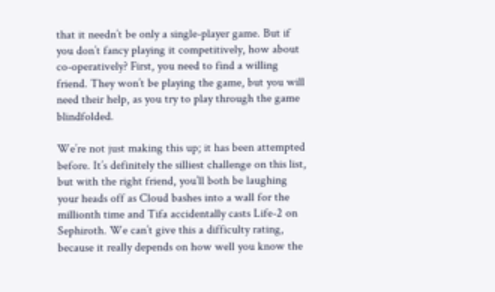that it needn’t be only a single-player game. But if you don’t fancy playing it competitively, how about co-operatively? First, you need to find a willing friend. They won’t be playing the game, but you will need their help, as you try to play through the game blindfolded.

We’re not just making this up; it has been attempted before. It’s definitely the silliest challenge on this list, but with the right friend, you’ll both be laughing your heads off as Cloud bashes into a wall for the millionth time and Tifa accidentally casts Life-2 on Sephiroth. We can’t give this a difficulty rating, because it really depends on how well you know the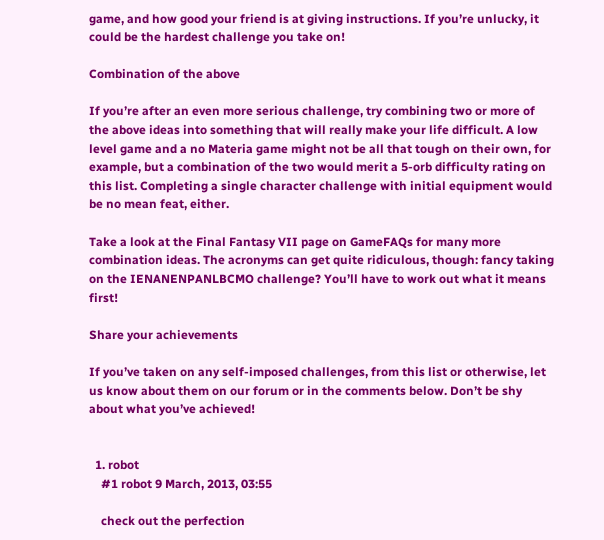game, and how good your friend is at giving instructions. If you’re unlucky, it could be the hardest challenge you take on!

Combination of the above

If you’re after an even more serious challenge, try combining two or more of the above ideas into something that will really make your life difficult. A low level game and a no Materia game might not be all that tough on their own, for example, but a combination of the two would merit a 5-orb difficulty rating on this list. Completing a single character challenge with initial equipment would be no mean feat, either.

Take a look at the Final Fantasy VII page on GameFAQs for many more combination ideas. The acronyms can get quite ridiculous, though: fancy taking on the IENANENPANLBCMO challenge? You’ll have to work out what it means first!

Share your achievements

If you’ve taken on any self-imposed challenges, from this list or otherwise, let us know about them on our forum or in the comments below. Don’t be shy about what you’ve achieved!


  1. robot
    #1 robot 9 March, 2013, 03:55

    check out the perfection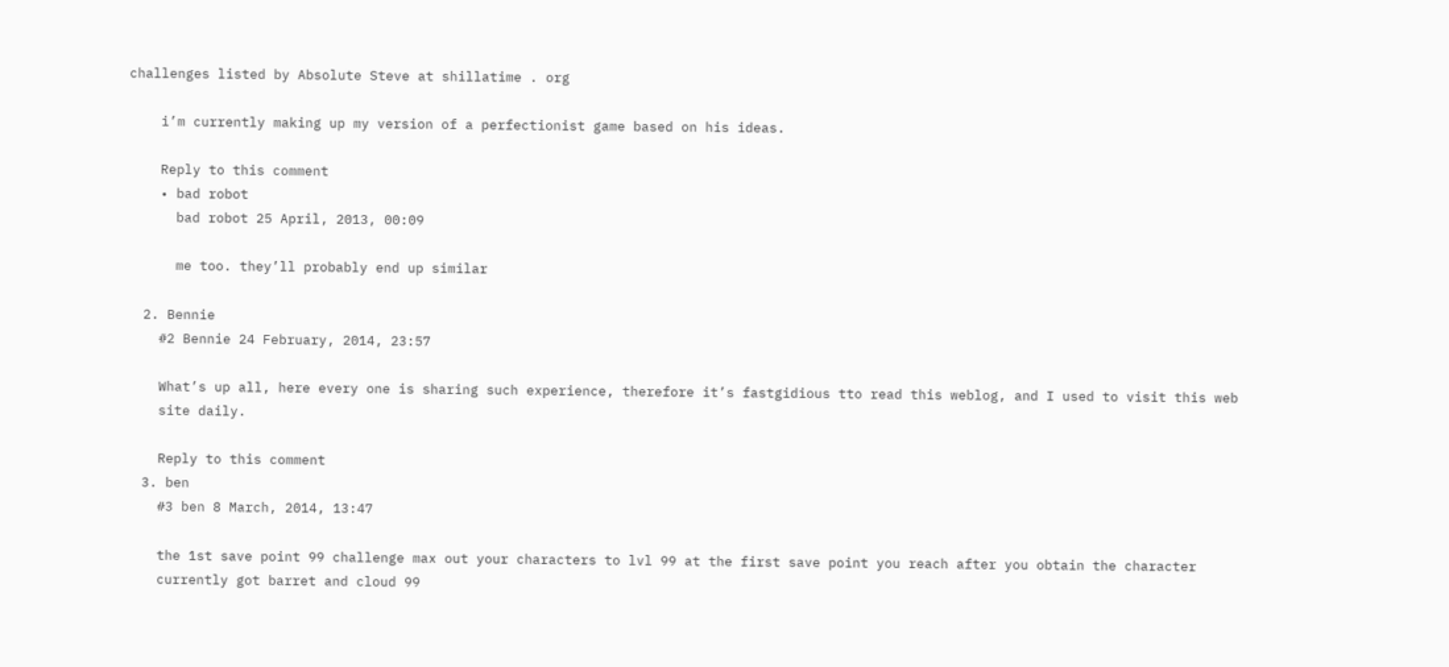challenges listed by Absolute Steve at shillatime . org

    i’m currently making up my version of a perfectionist game based on his ideas.

    Reply to this comment
    • bad robot
      bad robot 25 April, 2013, 00:09

      me too. they’ll probably end up similar

  2. Bennie
    #2 Bennie 24 February, 2014, 23:57

    What’s up all, here every one is sharing such experience, therefore it’s fastgidious tto read this weblog, and I used to visit this web
    site daily.

    Reply to this comment
  3. ben
    #3 ben 8 March, 2014, 13:47

    the 1st save point 99 challenge max out your characters to lvl 99 at the first save point you reach after you obtain the character
    currently got barret and cloud 99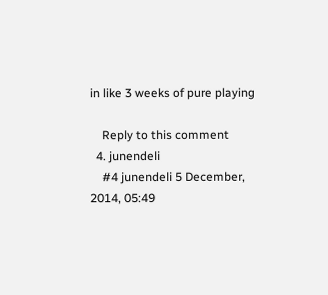in like 3 weeks of pure playing

    Reply to this comment
  4. junendeli
    #4 junendeli 5 December, 2014, 05:49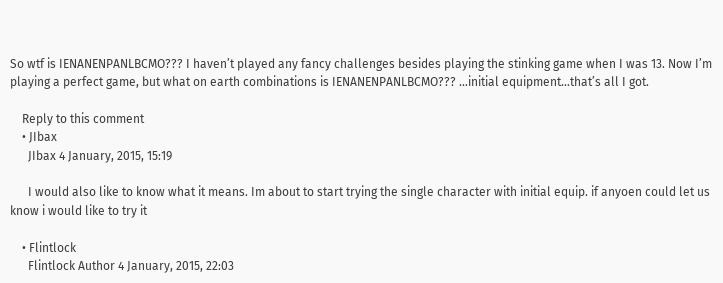So wtf is IENANENPANLBCMO??? I haven’t played any fancy challenges besides playing the stinking game when I was 13. Now I’m playing a perfect game, but what on earth combinations is IENANENPANLBCMO??? …initial equipment…that’s all I got.

    Reply to this comment
    • JIbax
      JIbax 4 January, 2015, 15:19

      I would also like to know what it means. Im about to start trying the single character with initial equip. if anyoen could let us know i would like to try it

    • Flintlock
      Flintlock Author 4 January, 2015, 22:03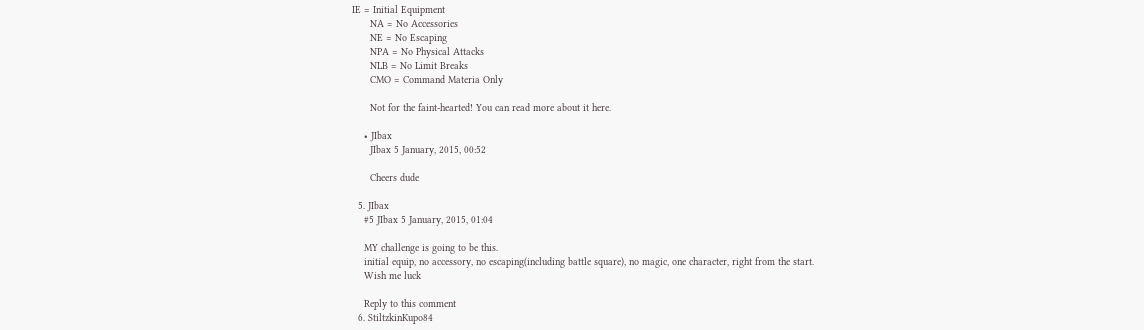IE = Initial Equipment
      NA = No Accessories
      NE = No Escaping
      NPA = No Physical Attacks
      NLB = No Limit Breaks
      CMO = Command Materia Only

      Not for the faint-hearted! You can read more about it here.

    • JIbax
      JIbax 5 January, 2015, 00:52

      Cheers dude

  5. JIbax
    #5 JIbax 5 January, 2015, 01:04

    MY challenge is going to be this.
    initial equip, no accessory, no escaping(including battle square), no magic, one character, right from the start.
    Wish me luck

    Reply to this comment
  6. StiltzkinKupo84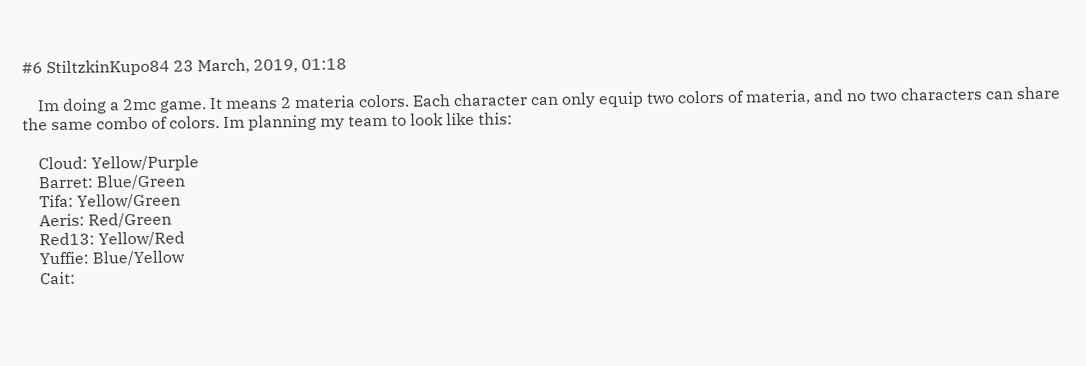#6 StiltzkinKupo84 23 March, 2019, 01:18

    Im doing a 2mc game. It means 2 materia colors. Each character can only equip two colors of materia, and no two characters can share the same combo of colors. Im planning my team to look like this:

    Cloud: Yellow/Purple
    Barret: Blue/Green
    Tifa: Yellow/Green
    Aeris: Red/Green
    Red13: Yellow/Red
    Yuffie: Blue/Yellow
    Cait: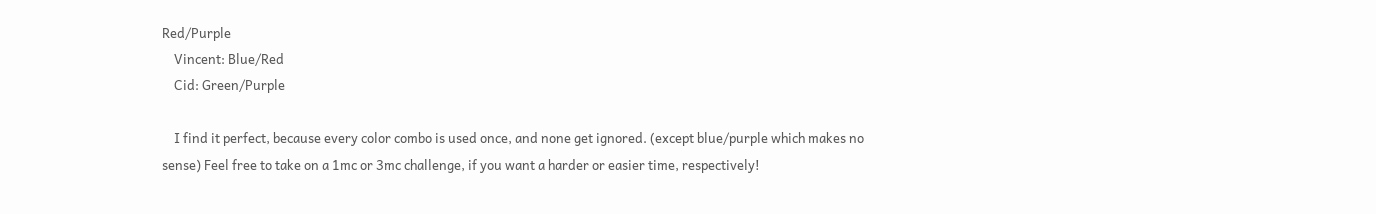Red/Purple
    Vincent: Blue/Red
    Cid: Green/Purple

    I find it perfect, because every color combo is used once, and none get ignored. (except blue/purple which makes no sense) Feel free to take on a 1mc or 3mc challenge, if you want a harder or easier time, respectively!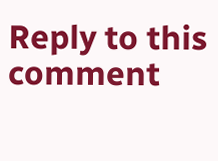Reply to this comment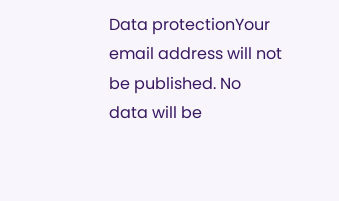Data protectionYour email address will not be published. No data will be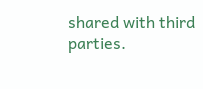shared with third parties.